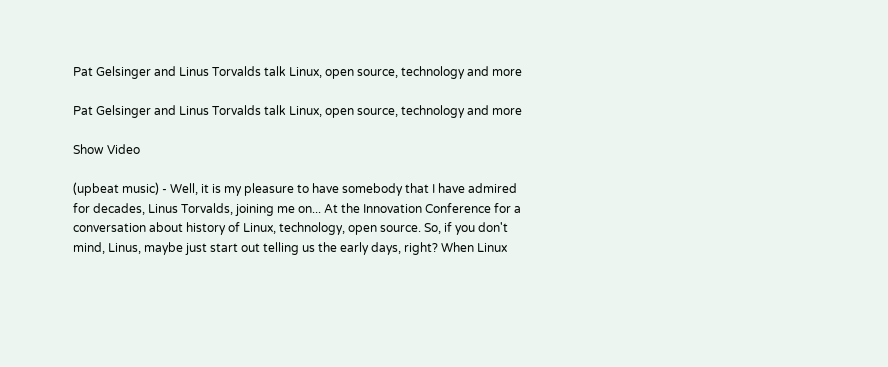Pat Gelsinger and Linus Torvalds talk Linux, open source, technology and more

Pat Gelsinger and Linus Torvalds talk Linux, open source, technology and more

Show Video

(upbeat music) - Well, it is my pleasure to have somebody that I have admired for decades, Linus Torvalds, joining me on... At the Innovation Conference for a conversation about history of Linux, technology, open source. So, if you don't mind, Linus, maybe just start out telling us the early days, right? When Linux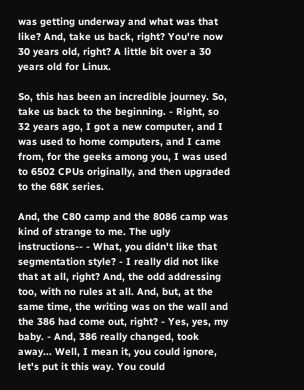was getting underway and what was that like? And, take us back, right? You're now 30 years old, right? A little bit over a 30 years old for Linux.

So, this has been an incredible journey. So, take us back to the beginning. - Right, so 32 years ago, I got a new computer, and I was used to home computers, and I came from, for the geeks among you, I was used to 6502 CPUs originally, and then upgraded to the 68K series.

And, the C80 camp and the 8086 camp was kind of strange to me. The ugly instructions-- - What, you didn't like that segmentation style? - I really did not like that at all, right? And, the odd addressing too, with no rules at all. And, but, at the same time, the writing was on the wall and the 386 had come out, right? - Yes, yes, my baby. - And, 386 really changed, took away... Well, I mean it, you could ignore, let's put it this way. You could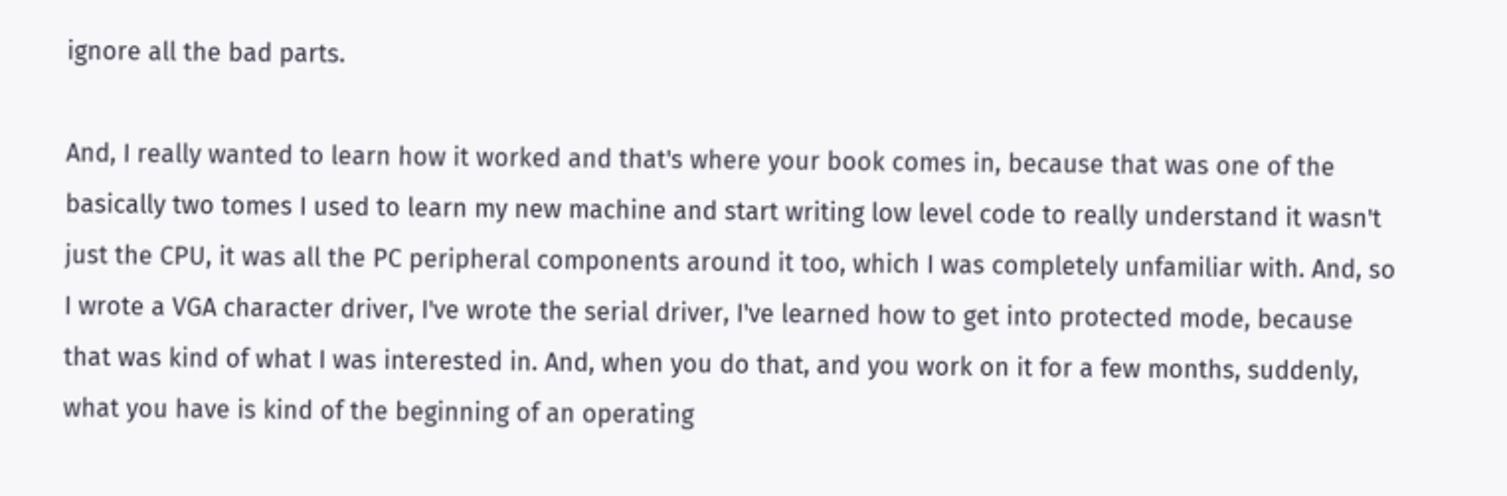ignore all the bad parts.

And, I really wanted to learn how it worked and that's where your book comes in, because that was one of the basically two tomes I used to learn my new machine and start writing low level code to really understand it wasn't just the CPU, it was all the PC peripheral components around it too, which I was completely unfamiliar with. And, so I wrote a VGA character driver, I've wrote the serial driver, I've learned how to get into protected mode, because that was kind of what I was interested in. And, when you do that, and you work on it for a few months, suddenly, what you have is kind of the beginning of an operating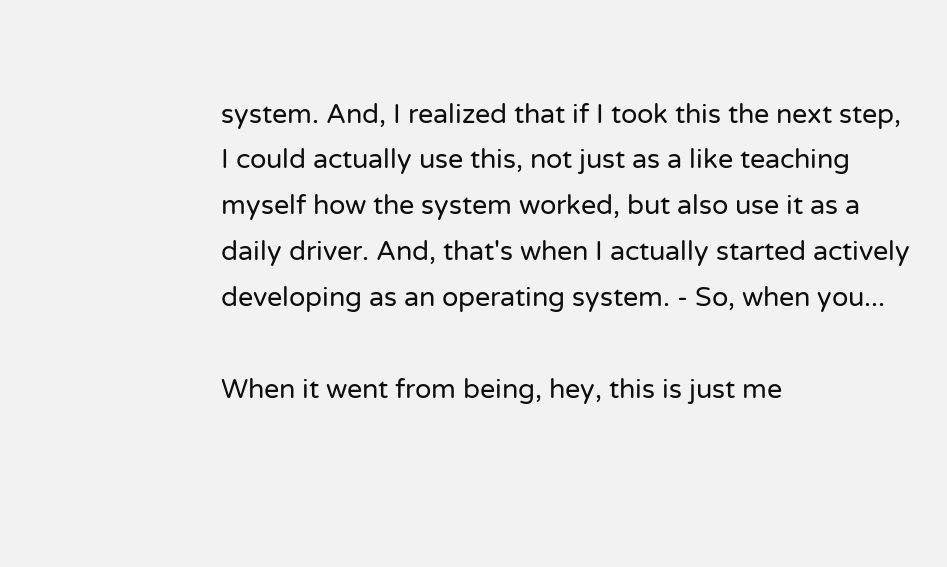system. And, I realized that if I took this the next step, I could actually use this, not just as a like teaching myself how the system worked, but also use it as a daily driver. And, that's when I actually started actively developing as an operating system. - So, when you...

When it went from being, hey, this is just me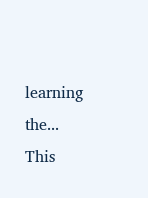learning the... This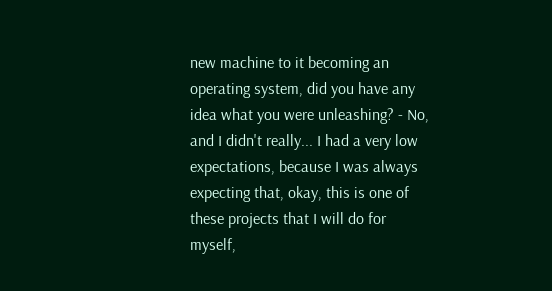new machine to it becoming an operating system, did you have any idea what you were unleashing? - No, and I didn't really... I had a very low expectations, because I was always expecting that, okay, this is one of these projects that I will do for myself,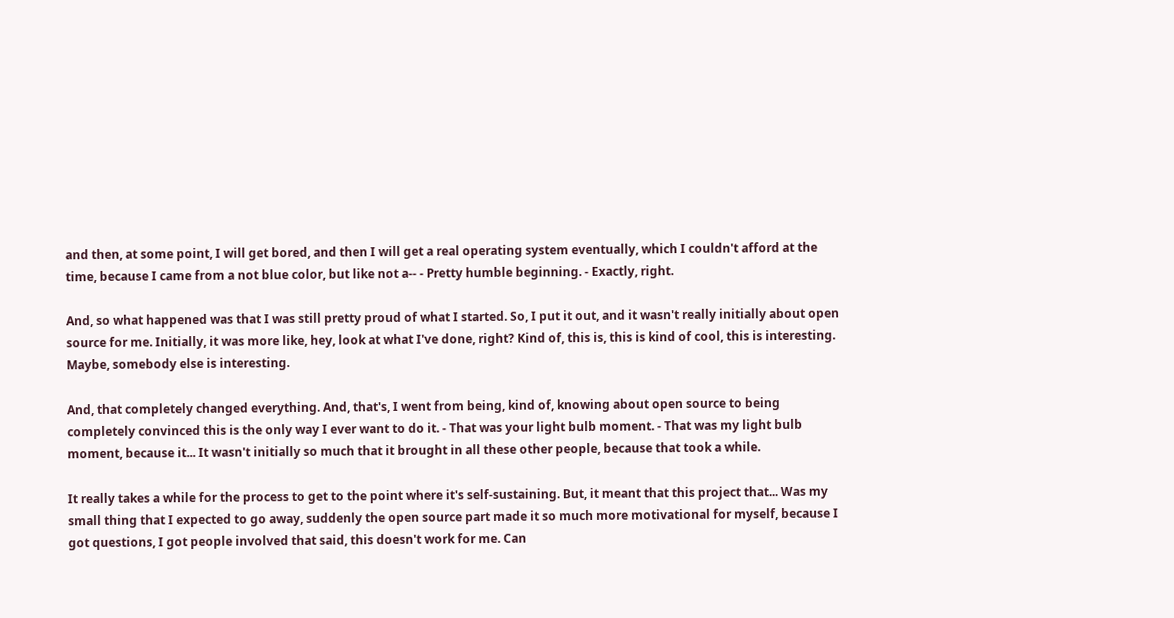and then, at some point, I will get bored, and then I will get a real operating system eventually, which I couldn't afford at the time, because I came from a not blue color, but like not a-- - Pretty humble beginning. - Exactly, right.

And, so what happened was that I was still pretty proud of what I started. So, I put it out, and it wasn't really initially about open source for me. Initially, it was more like, hey, look at what I've done, right? Kind of, this is, this is kind of cool, this is interesting. Maybe, somebody else is interesting.

And, that completely changed everything. And, that's, I went from being, kind of, knowing about open source to being completely convinced this is the only way I ever want to do it. - That was your light bulb moment. - That was my light bulb moment, because it... It wasn't initially so much that it brought in all these other people, because that took a while.

It really takes a while for the process to get to the point where it's self-sustaining. But, it meant that this project that... Was my small thing that I expected to go away, suddenly the open source part made it so much more motivational for myself, because I got questions, I got people involved that said, this doesn't work for me. Can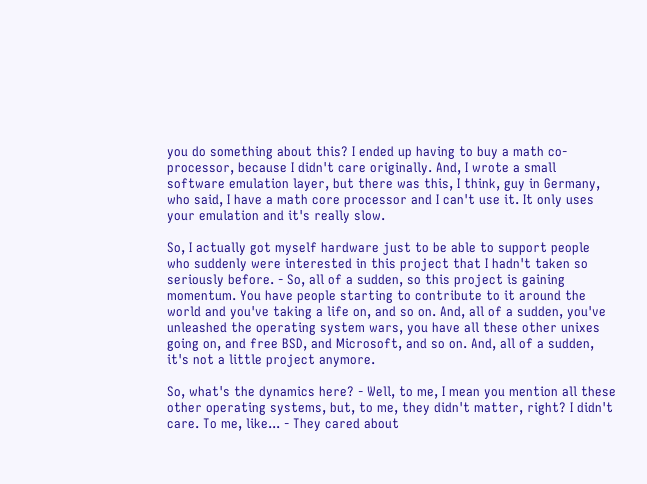you do something about this? I ended up having to buy a math co-processor, because I didn't care originally. And, I wrote a small software emulation layer, but there was this, I think, guy in Germany, who said, I have a math core processor and I can't use it. It only uses your emulation and it's really slow.

So, I actually got myself hardware just to be able to support people who suddenly were interested in this project that I hadn't taken so seriously before. - So, all of a sudden, so this project is gaining momentum. You have people starting to contribute to it around the world and you've taking a life on, and so on. And, all of a sudden, you've unleashed the operating system wars, you have all these other unixes going on, and free BSD, and Microsoft, and so on. And, all of a sudden, it's not a little project anymore.

So, what's the dynamics here? - Well, to me, I mean you mention all these other operating systems, but, to me, they didn't matter, right? I didn't care. To me, like... - They cared about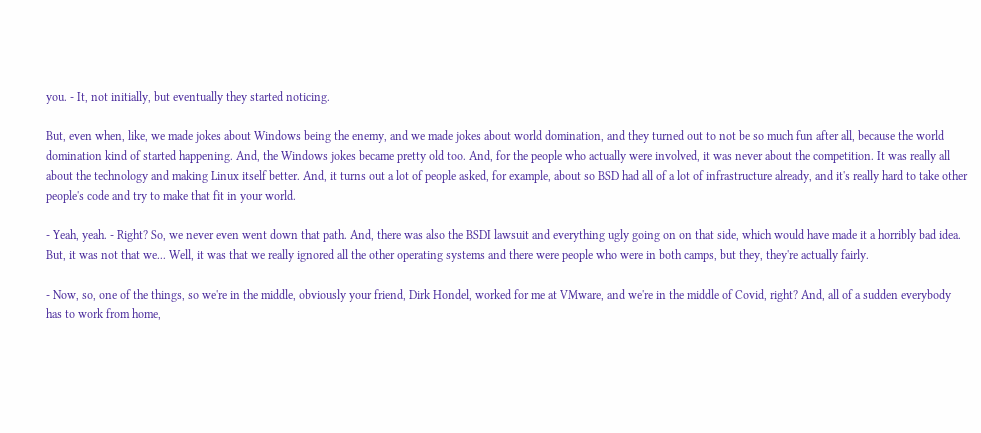you. - It, not initially, but eventually they started noticing.

But, even when, like, we made jokes about Windows being the enemy, and we made jokes about world domination, and they turned out to not be so much fun after all, because the world domination kind of started happening. And, the Windows jokes became pretty old too. And, for the people who actually were involved, it was never about the competition. It was really all about the technology and making Linux itself better. And, it turns out a lot of people asked, for example, about so BSD had all of a lot of infrastructure already, and it's really hard to take other people's code and try to make that fit in your world.

- Yeah, yeah. - Right? So, we never even went down that path. And, there was also the BSDI lawsuit and everything ugly going on on that side, which would have made it a horribly bad idea. But, it was not that we... Well, it was that we really ignored all the other operating systems and there were people who were in both camps, but they, they're actually fairly.

- Now, so, one of the things, so we're in the middle, obviously your friend, Dirk Hondel, worked for me at VMware, and we're in the middle of Covid, right? And, all of a sudden everybody has to work from home,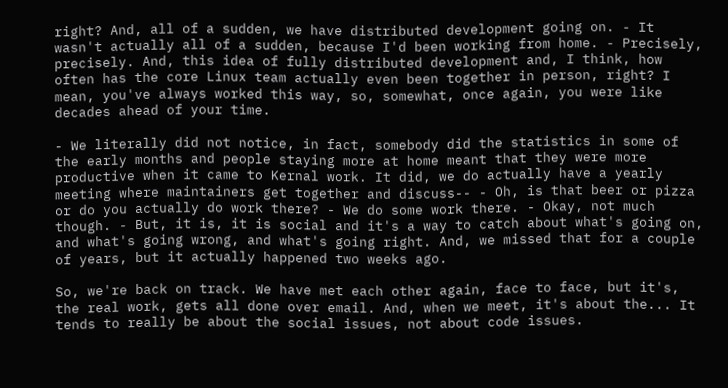right? And, all of a sudden, we have distributed development going on. - It wasn't actually all of a sudden, because I'd been working from home. - Precisely, precisely. And, this idea of fully distributed development and, I think, how often has the core Linux team actually even been together in person, right? I mean, you've always worked this way, so, somewhat, once again, you were like decades ahead of your time.

- We literally did not notice, in fact, somebody did the statistics in some of the early months and people staying more at home meant that they were more productive when it came to Kernal work. It did, we do actually have a yearly meeting where maintainers get together and discuss-- - Oh, is that beer or pizza or do you actually do work there? - We do some work there. - Okay, not much though. - But, it is, it is social and it's a way to catch about what's going on, and what's going wrong, and what's going right. And, we missed that for a couple of years, but it actually happened two weeks ago.

So, we're back on track. We have met each other again, face to face, but it's, the real work, gets all done over email. And, when we meet, it's about the... It tends to really be about the social issues, not about code issues.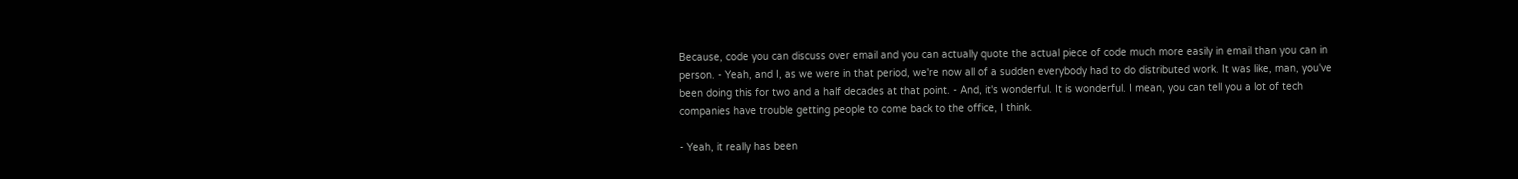Because, code you can discuss over email and you can actually quote the actual piece of code much more easily in email than you can in person. - Yeah, and I, as we were in that period, we're now all of a sudden everybody had to do distributed work. It was like, man, you've been doing this for two and a half decades at that point. - And, it's wonderful. It is wonderful. I mean, you can tell you a lot of tech companies have trouble getting people to come back to the office, I think.

- Yeah, it really has been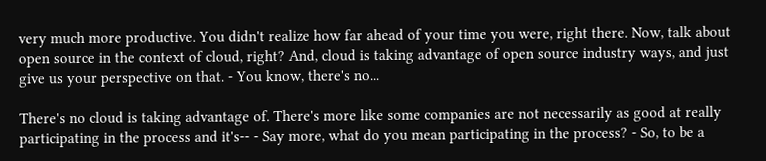very much more productive. You didn't realize how far ahead of your time you were, right there. Now, talk about open source in the context of cloud, right? And, cloud is taking advantage of open source industry ways, and just give us your perspective on that. - You know, there's no...

There's no cloud is taking advantage of. There's more like some companies are not necessarily as good at really participating in the process and it's-- - Say more, what do you mean participating in the process? - So, to be a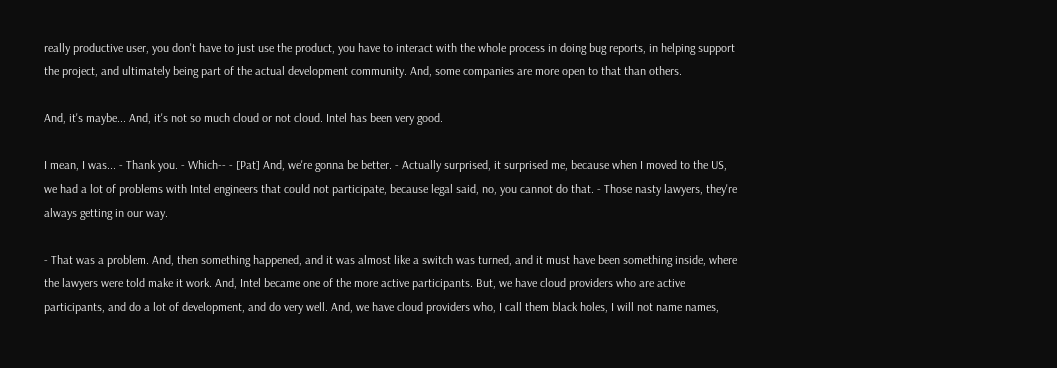really productive user, you don't have to just use the product, you have to interact with the whole process in doing bug reports, in helping support the project, and ultimately being part of the actual development community. And, some companies are more open to that than others.

And, it's maybe... And, it's not so much cloud or not cloud. Intel has been very good.

I mean, I was... - Thank you. - Which-- - [Pat] And, we're gonna be better. - Actually surprised, it surprised me, because when I moved to the US, we had a lot of problems with Intel engineers that could not participate, because legal said, no, you cannot do that. - Those nasty lawyers, they're always getting in our way.

- That was a problem. And, then something happened, and it was almost like a switch was turned, and it must have been something inside, where the lawyers were told make it work. And, Intel became one of the more active participants. But, we have cloud providers who are active participants, and do a lot of development, and do very well. And, we have cloud providers who, I call them black holes, I will not name names,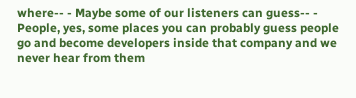where-- - Maybe some of our listeners can guess-- - People, yes, some places you can probably guess people go and become developers inside that company and we never hear from them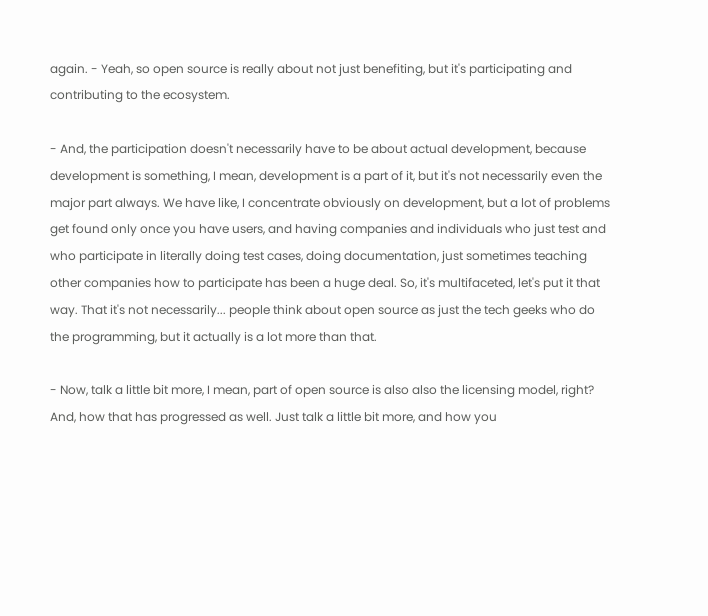again. - Yeah, so open source is really about not just benefiting, but it's participating and contributing to the ecosystem.

- And, the participation doesn't necessarily have to be about actual development, because development is something, I mean, development is a part of it, but it's not necessarily even the major part always. We have like, I concentrate obviously on development, but a lot of problems get found only once you have users, and having companies and individuals who just test and who participate in literally doing test cases, doing documentation, just sometimes teaching other companies how to participate has been a huge deal. So, it's multifaceted, let's put it that way. That it's not necessarily... people think about open source as just the tech geeks who do the programming, but it actually is a lot more than that.

- Now, talk a little bit more, I mean, part of open source is also also the licensing model, right? And, how that has progressed as well. Just talk a little bit more, and how you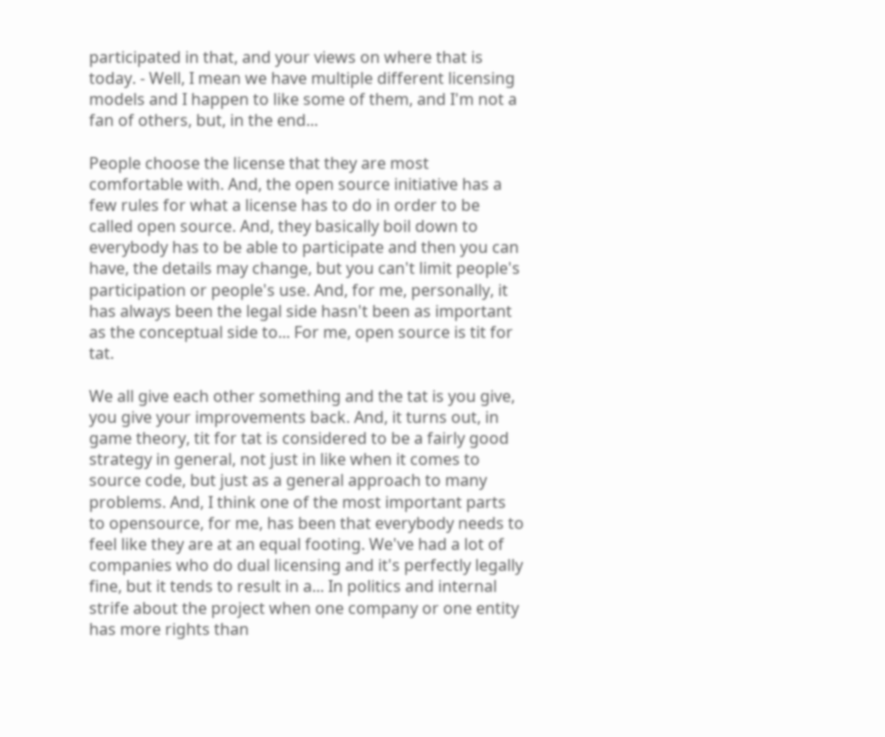participated in that, and your views on where that is today. - Well, I mean we have multiple different licensing models and I happen to like some of them, and I'm not a fan of others, but, in the end...

People choose the license that they are most comfortable with. And, the open source initiative has a few rules for what a license has to do in order to be called open source. And, they basically boil down to everybody has to be able to participate and then you can have, the details may change, but you can't limit people's participation or people's use. And, for me, personally, it has always been the legal side hasn't been as important as the conceptual side to... For me, open source is tit for tat.

We all give each other something and the tat is you give, you give your improvements back. And, it turns out, in game theory, tit for tat is considered to be a fairly good strategy in general, not just in like when it comes to source code, but just as a general approach to many problems. And, I think one of the most important parts to opensource, for me, has been that everybody needs to feel like they are at an equal footing. We've had a lot of companies who do dual licensing and it's perfectly legally fine, but it tends to result in a... In politics and internal strife about the project when one company or one entity has more rights than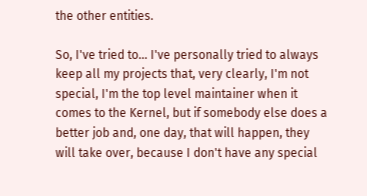the other entities.

So, I've tried to... I've personally tried to always keep all my projects that, very clearly, I'm not special, I'm the top level maintainer when it comes to the Kernel, but if somebody else does a better job and, one day, that will happen, they will take over, because I don't have any special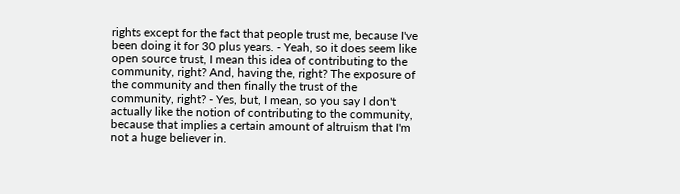rights except for the fact that people trust me, because I've been doing it for 30 plus years. - Yeah, so it does seem like open source trust, I mean this idea of contributing to the community, right? And, having the, right? The exposure of the community and then finally the trust of the community, right? - Yes, but, I mean, so you say I don't actually like the notion of contributing to the community, because that implies a certain amount of altruism that I'm not a huge believer in.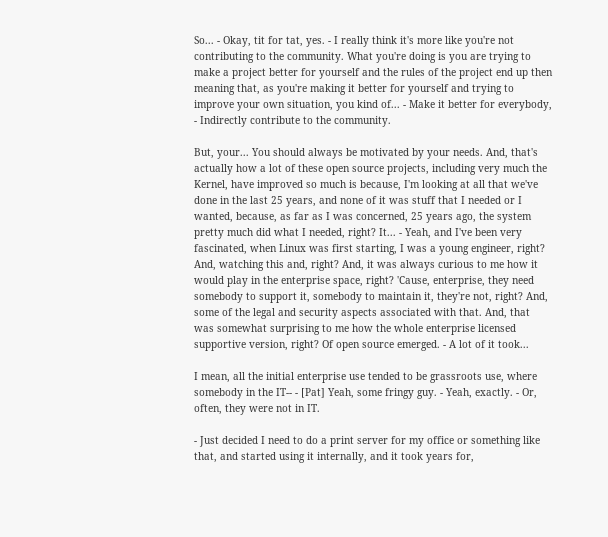So... - Okay, tit for tat, yes. - I really think it's more like you're not contributing to the community. What you're doing is you are trying to make a project better for yourself and the rules of the project end up then meaning that, as you're making it better for yourself and trying to improve your own situation, you kind of... - Make it better for everybody, - Indirectly contribute to the community.

But, your... You should always be motivated by your needs. And, that's actually how a lot of these open source projects, including very much the Kernel, have improved so much is because, I'm looking at all that we've done in the last 25 years, and none of it was stuff that I needed or I wanted, because, as far as I was concerned, 25 years ago, the system pretty much did what I needed, right? It... - Yeah, and I've been very fascinated, when Linux was first starting, I was a young engineer, right? And, watching this and, right? And, it was always curious to me how it would play in the enterprise space, right? 'Cause, enterprise, they need somebody to support it, somebody to maintain it, they're not, right? And, some of the legal and security aspects associated with that. And, that was somewhat surprising to me how the whole enterprise licensed supportive version, right? Of open source emerged. - A lot of it took...

I mean, all the initial enterprise use tended to be grassroots use, where somebody in the IT-- - [Pat] Yeah, some fringy guy. - Yeah, exactly. - Or, often, they were not in IT.

- Just decided I need to do a print server for my office or something like that, and started using it internally, and it took years for,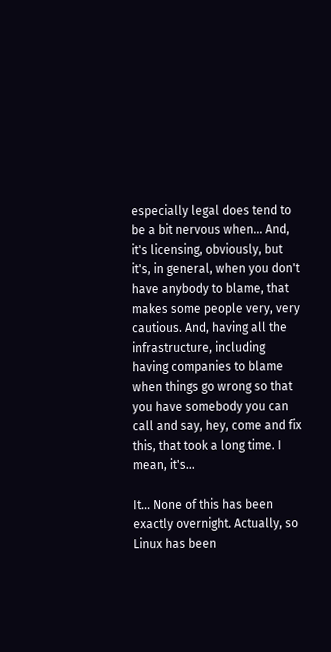especially legal does tend to be a bit nervous when... And, it's licensing, obviously, but it's, in general, when you don't have anybody to blame, that makes some people very, very cautious. And, having all the infrastructure, including having companies to blame when things go wrong so that you have somebody you can call and say, hey, come and fix this, that took a long time. I mean, it's...

It... None of this has been exactly overnight. Actually, so Linux has been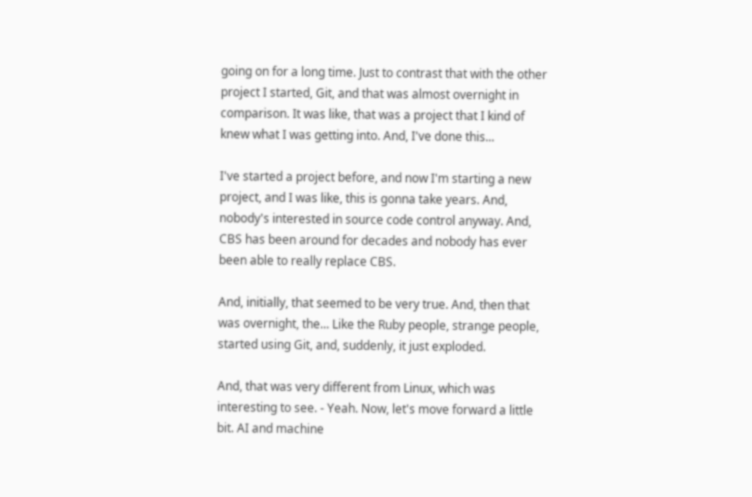going on for a long time. Just to contrast that with the other project I started, Git, and that was almost overnight in comparison. It was like, that was a project that I kind of knew what I was getting into. And, I've done this...

I've started a project before, and now I'm starting a new project, and I was like, this is gonna take years. And, nobody's interested in source code control anyway. And, CBS has been around for decades and nobody has ever been able to really replace CBS.

And, initially, that seemed to be very true. And, then that was overnight, the... Like the Ruby people, strange people, started using Git, and, suddenly, it just exploded.

And, that was very different from Linux, which was interesting to see. - Yeah. Now, let's move forward a little bit. AI and machine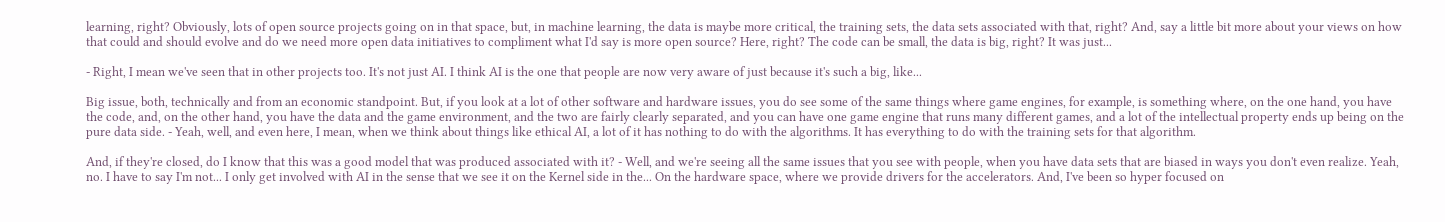learning, right? Obviously, lots of open source projects going on in that space, but, in machine learning, the data is maybe more critical, the training sets, the data sets associated with that, right? And, say a little bit more about your views on how that could and should evolve and do we need more open data initiatives to compliment what I'd say is more open source? Here, right? The code can be small, the data is big, right? It was just...

- Right, I mean we've seen that in other projects too. It's not just AI. I think AI is the one that people are now very aware of just because it's such a big, like...

Big issue, both, technically and from an economic standpoint. But, if you look at a lot of other software and hardware issues, you do see some of the same things where game engines, for example, is something where, on the one hand, you have the code, and, on the other hand, you have the data and the game environment, and the two are fairly clearly separated, and you can have one game engine that runs many different games, and a lot of the intellectual property ends up being on the pure data side. - Yeah, well, and even here, I mean, when we think about things like ethical AI, a lot of it has nothing to do with the algorithms. It has everything to do with the training sets for that algorithm.

And, if they're closed, do I know that this was a good model that was produced associated with it? - Well, and we're seeing all the same issues that you see with people, when you have data sets that are biased in ways you don't even realize. Yeah, no. I have to say I'm not... I only get involved with AI in the sense that we see it on the Kernel side in the... On the hardware space, where we provide drivers for the accelerators. And, I've been so hyper focused on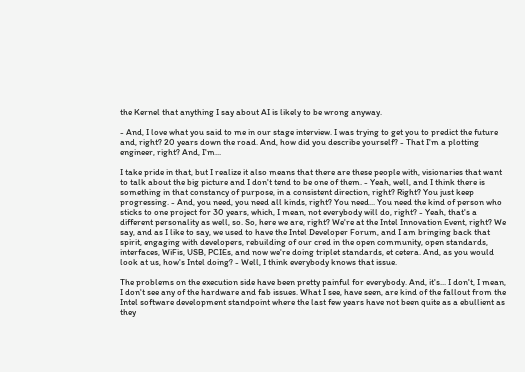the Kernel that anything I say about AI is likely to be wrong anyway.

- And, I love what you said to me in our stage interview. I was trying to get you to predict the future and, right? 20 years down the road. And, how did you describe yourself? - That I'm a plotting engineer, right? And, I'm...

I take pride in that, but I realize it also means that there are these people with, visionaries that want to talk about the big picture and I don't tend to be one of them. - Yeah, well, and I think there is something in that constancy of purpose, in a consistent direction, right? Right? You just keep progressing. - And, you need, you need all kinds, right? You need... You need the kind of person who sticks to one project for 30 years, which, I mean, not everybody will do, right? - Yeah, that's a different personality as well, so. So, here we are, right? We're at the Intel Innovation Event, right? We say, and as I like to say, we used to have the Intel Developer Forum, and I am bringing back that spirit, engaging with developers, rebuilding of our cred in the open community, open standards, interfaces, WiFis, USB, PCIEs, and now we're doing triplet standards, et cetera. And, as you would look at us, how's Intel doing? - Well, I think everybody knows that issue.

The problems on the execution side have been pretty painful for everybody. And, it's... I don't, I mean, I don't see any of the hardware and fab issues. What I see, have seen, are kind of the fallout from the Intel software development standpoint where the last few years have not been quite as a ebullient as they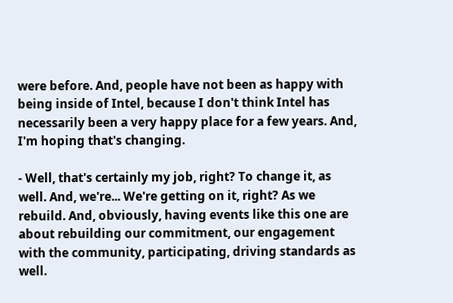were before. And, people have not been as happy with being inside of Intel, because I don't think Intel has necessarily been a very happy place for a few years. And, I'm hoping that's changing.

- Well, that's certainly my job, right? To change it, as well. And, we're... We're getting on it, right? As we rebuild. And, obviously, having events like this one are about rebuilding our commitment, our engagement with the community, participating, driving standards as well.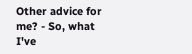Other advice for me? - So, what I've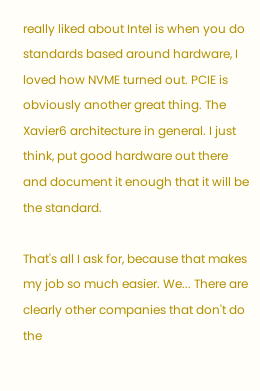really liked about Intel is when you do standards based around hardware, I loved how NVME turned out. PCIE is obviously another great thing. The Xavier6 architecture in general. I just think, put good hardware out there and document it enough that it will be the standard.

That's all I ask for, because that makes my job so much easier. We... There are clearly other companies that don't do the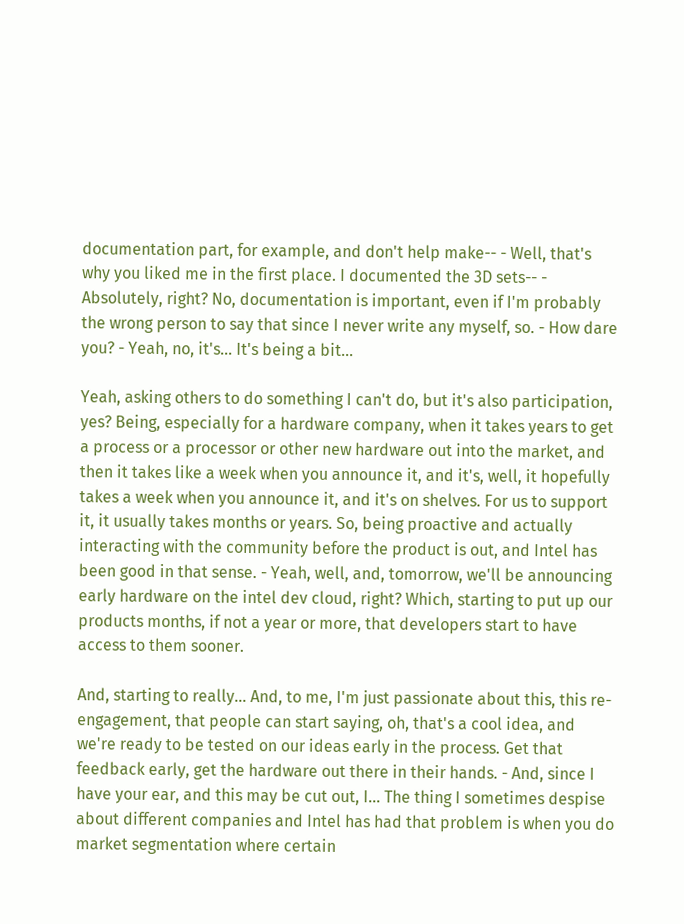documentation part, for example, and don't help make-- - Well, that's why you liked me in the first place. I documented the 3D sets-- - Absolutely, right? No, documentation is important, even if I'm probably the wrong person to say that since I never write any myself, so. - How dare you? - Yeah, no, it's... It's being a bit...

Yeah, asking others to do something I can't do, but it's also participation, yes? Being, especially for a hardware company, when it takes years to get a process or a processor or other new hardware out into the market, and then it takes like a week when you announce it, and it's, well, it hopefully takes a week when you announce it, and it's on shelves. For us to support it, it usually takes months or years. So, being proactive and actually interacting with the community before the product is out, and Intel has been good in that sense. - Yeah, well, and, tomorrow, we'll be announcing early hardware on the intel dev cloud, right? Which, starting to put up our products months, if not a year or more, that developers start to have access to them sooner.

And, starting to really... And, to me, I'm just passionate about this, this re-engagement, that people can start saying, oh, that's a cool idea, and we're ready to be tested on our ideas early in the process. Get that feedback early, get the hardware out there in their hands. - And, since I have your ear, and this may be cut out, I... The thing I sometimes despise about different companies and Intel has had that problem is when you do market segmentation where certain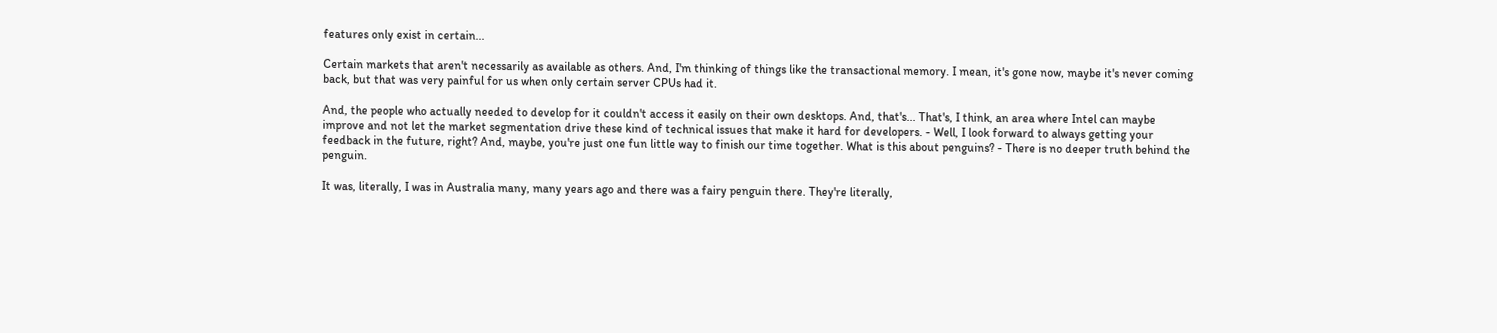features only exist in certain...

Certain markets that aren't necessarily as available as others. And, I'm thinking of things like the transactional memory. I mean, it's gone now, maybe it's never coming back, but that was very painful for us when only certain server CPUs had it.

And, the people who actually needed to develop for it couldn't access it easily on their own desktops. And, that's... That's, I think, an area where Intel can maybe improve and not let the market segmentation drive these kind of technical issues that make it hard for developers. - Well, I look forward to always getting your feedback in the future, right? And, maybe, you're just one fun little way to finish our time together. What is this about penguins? - There is no deeper truth behind the penguin.

It was, literally, I was in Australia many, many years ago and there was a fairy penguin there. They're literally,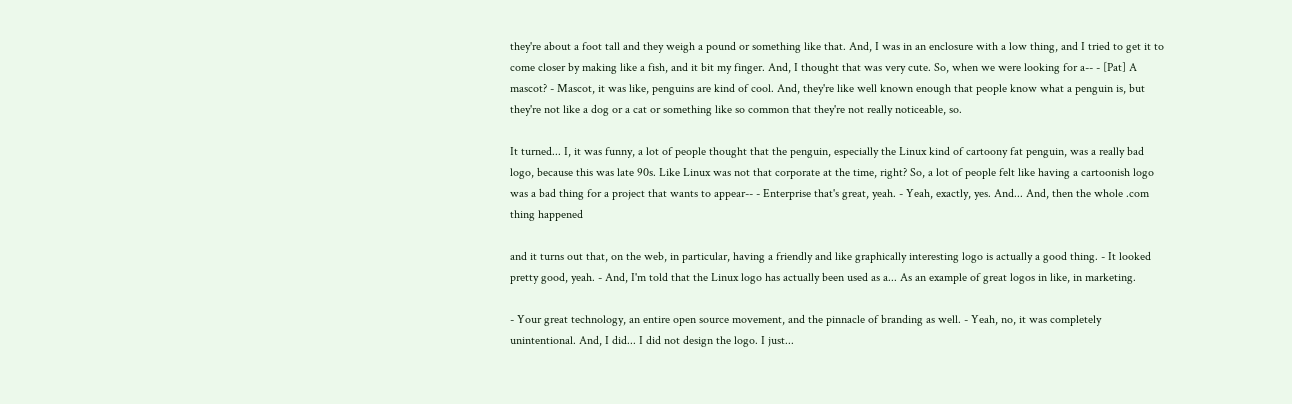they're about a foot tall and they weigh a pound or something like that. And, I was in an enclosure with a low thing, and I tried to get it to come closer by making like a fish, and it bit my finger. And, I thought that was very cute. So, when we were looking for a-- - [Pat] A mascot? - Mascot, it was like, penguins are kind of cool. And, they're like well known enough that people know what a penguin is, but they're not like a dog or a cat or something like so common that they're not really noticeable, so.

It turned... I, it was funny, a lot of people thought that the penguin, especially the Linux kind of cartoony fat penguin, was a really bad logo, because this was late 90s. Like Linux was not that corporate at the time, right? So, a lot of people felt like having a cartoonish logo was a bad thing for a project that wants to appear-- - Enterprise that's great, yeah. - Yeah, exactly, yes. And... And, then the whole .com thing happened

and it turns out that, on the web, in particular, having a friendly and like graphically interesting logo is actually a good thing. - It looked pretty good, yeah. - And, I'm told that the Linux logo has actually been used as a... As an example of great logos in like, in marketing.

- Your great technology, an entire open source movement, and the pinnacle of branding as well. - Yeah, no, it was completely unintentional. And, I did... I did not design the logo. I just...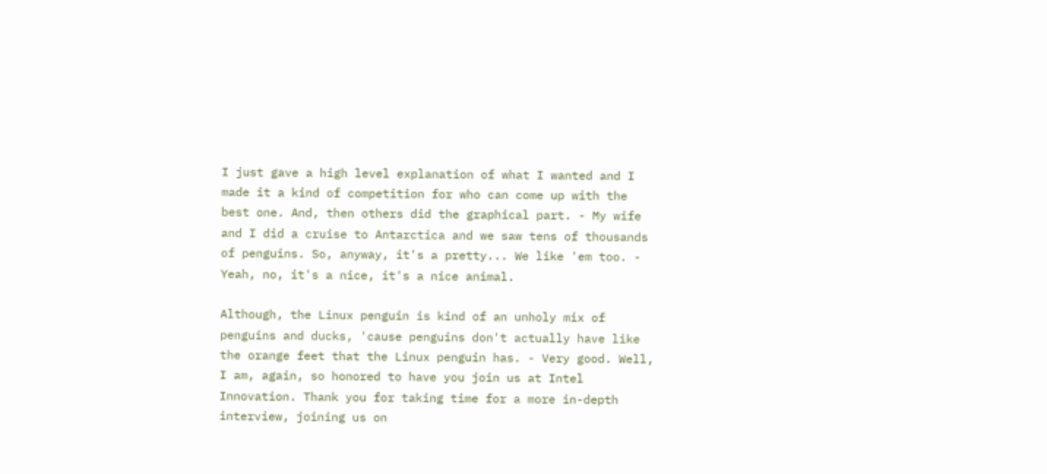I just gave a high level explanation of what I wanted and I made it a kind of competition for who can come up with the best one. And, then others did the graphical part. - My wife and I did a cruise to Antarctica and we saw tens of thousands of penguins. So, anyway, it's a pretty... We like 'em too. - Yeah, no, it's a nice, it's a nice animal.

Although, the Linux penguin is kind of an unholy mix of penguins and ducks, 'cause penguins don't actually have like the orange feet that the Linux penguin has. - Very good. Well, I am, again, so honored to have you join us at Intel Innovation. Thank you for taking time for a more in-depth interview, joining us on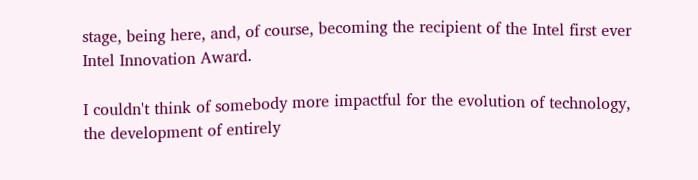stage, being here, and, of course, becoming the recipient of the Intel first ever Intel Innovation Award.

I couldn't think of somebody more impactful for the evolution of technology, the development of entirely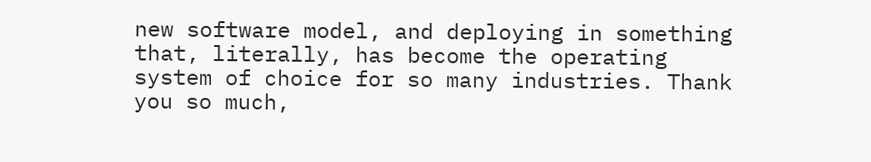new software model, and deploying in something that, literally, has become the operating system of choice for so many industries. Thank you so much,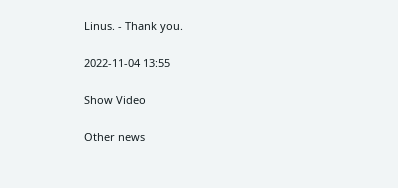Linus. - Thank you.

2022-11-04 13:55

Show Video

Other news